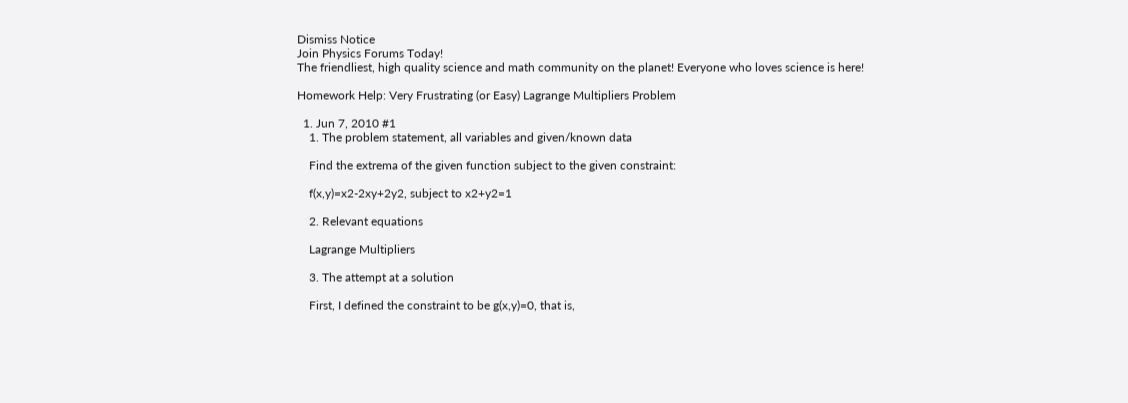Dismiss Notice
Join Physics Forums Today!
The friendliest, high quality science and math community on the planet! Everyone who loves science is here!

Homework Help: Very Frustrating (or Easy) Lagrange Multipliers Problem

  1. Jun 7, 2010 #1
    1. The problem statement, all variables and given/known data

    Find the extrema of the given function subject to the given constraint:

    f(x,y)=x2-2xy+2y2, subject to x2+y2=1

    2. Relevant equations

    Lagrange Multipliers

    3. The attempt at a solution

    First, I defined the constraint to be g(x,y)=0, that is,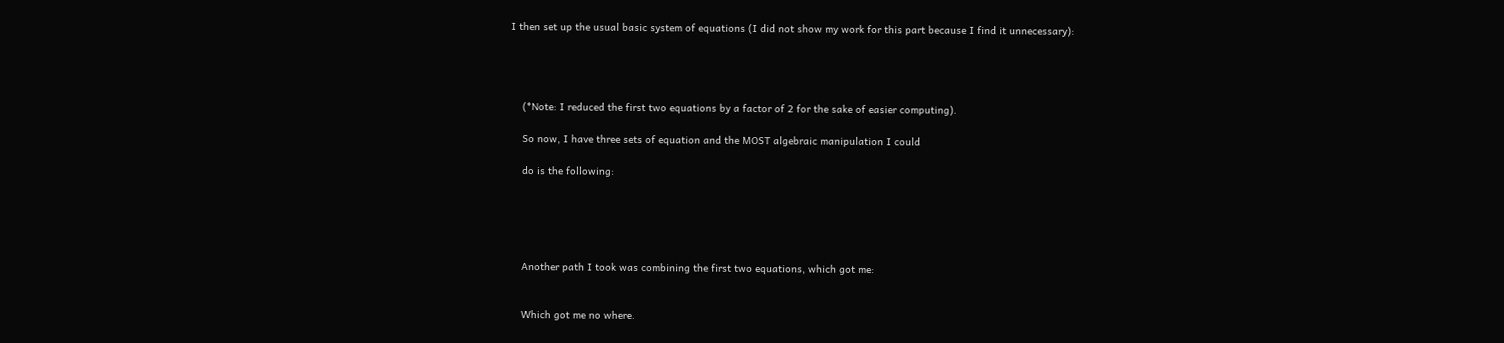I then set up the usual basic system of equations (I did not show my work for this part because I find it unnecessary):




    (*Note: I reduced the first two equations by a factor of 2 for the sake of easier computing).

    So now, I have three sets of equation and the MOST algebraic manipulation I could

    do is the following:





    Another path I took was combining the first two equations, which got me:


    Which got me no where.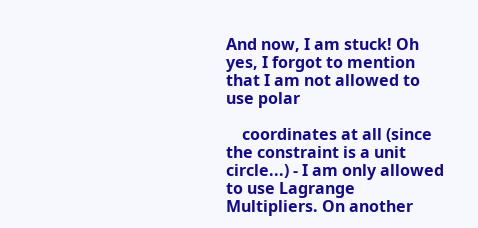And now, I am stuck! Oh yes, I forgot to mention that I am not allowed to use polar

    coordinates at all (since the constraint is a unit circle...) - I am only allowed to use Lagrange Multipliers. On another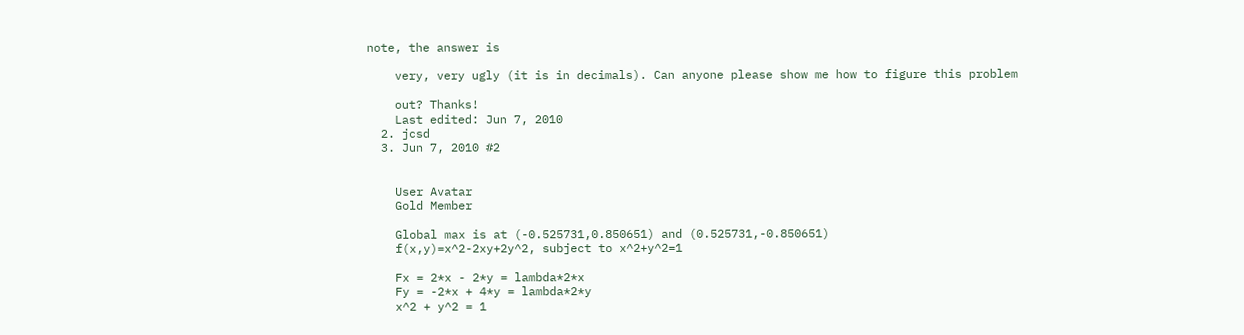note, the answer is

    very, very ugly (it is in decimals). Can anyone please show me how to figure this problem

    out? Thanks!
    Last edited: Jun 7, 2010
  2. jcsd
  3. Jun 7, 2010 #2


    User Avatar
    Gold Member

    Global max is at (-0.525731,0.850651) and (0.525731,-0.850651)
    f(x,y)=x^2-2xy+2y^2, subject to x^2+y^2=1

    Fx = 2*x - 2*y = lambda*2*x
    Fy = -2*x + 4*y = lambda*2*y
    x^2 + y^2 = 1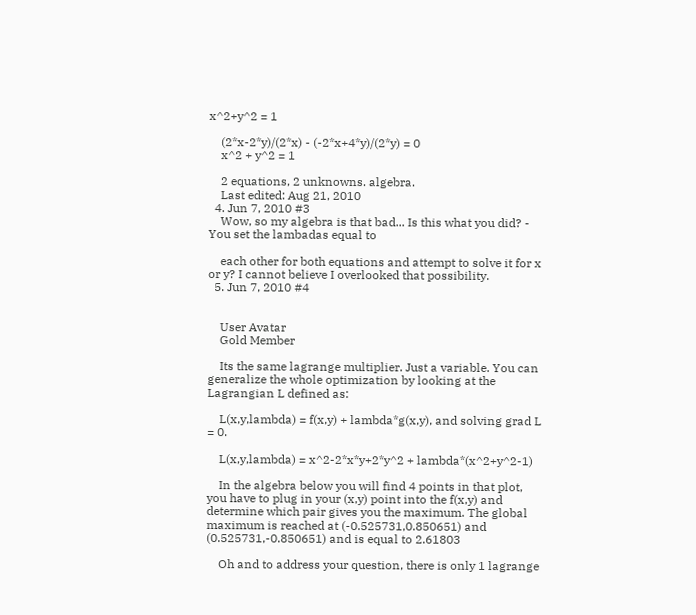x^2+y^2 = 1

    (2*x-2*y)/(2*x) - (-2*x+4*y)/(2*y) = 0
    x^2 + y^2 = 1

    2 equations, 2 unknowns. algebra.
    Last edited: Aug 21, 2010
  4. Jun 7, 2010 #3
    Wow, so my algebra is that bad... Is this what you did? - You set the lambadas equal to

    each other for both equations and attempt to solve it for x or y? I cannot believe I overlooked that possibility.
  5. Jun 7, 2010 #4


    User Avatar
    Gold Member

    Its the same lagrange multiplier. Just a variable. You can generalize the whole optimization by looking at the Lagrangian L defined as:

    L(x,y,lambda) = f(x,y) + lambda*g(x,y), and solving grad L = 0.

    L(x,y,lambda) = x^2-2*x*y+2*y^2 + lambda*(x^2+y^2-1)

    In the algebra below you will find 4 points in that plot, you have to plug in your (x,y) point into the f(x,y) and determine which pair gives you the maximum. The global maximum is reached at (-0.525731,0.850651) and (0.525731,-0.850651) and is equal to 2.61803

    Oh and to address your question, there is only 1 lagrange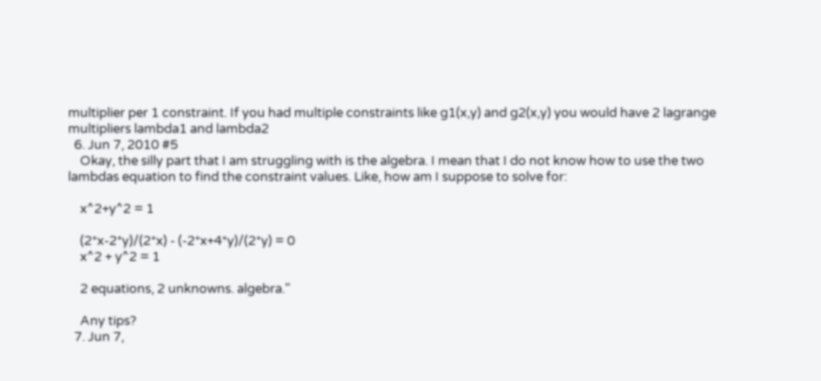multiplier per 1 constraint. If you had multiple constraints like g1(x,y) and g2(x,y) you would have 2 lagrange multipliers lambda1 and lambda2
  6. Jun 7, 2010 #5
    Okay, the silly part that I am struggling with is the algebra. I mean that I do not know how to use the two lambdas equation to find the constraint values. Like, how am I suppose to solve for:

    x^2+y^2 = 1

    (2*x-2*y)/(2*x) - (-2*x+4*y)/(2*y) = 0
    x^2 + y^2 = 1

    2 equations, 2 unknowns. algebra."

    Any tips?
  7. Jun 7,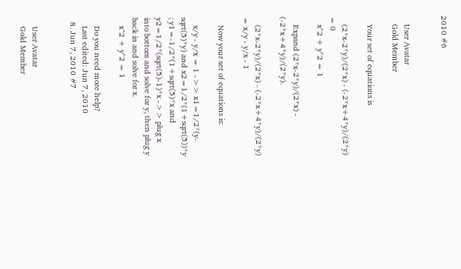2010 #6


    User Avatar
    Gold Member

    Your set of equations is

    (2*x-2*y)/(2*x) - (-2*x+4*y)/(2*y) = 0
    x^2 + y^2 = 1

    Expand (2*x-2*y)/(2*x) - (-2*x+4*y)/(2*y).

    (2*x-2*y)/(2*x) - (-2*x+4*y)/(2*y) = x/y - y/x - 1

    Now your set of equations is:

    x/y - y/x = 1 ->> x1=1/2*(y-sqrt(5)*y) and x2=1/2*(1+sqrt(5))*y ; y1=-1/2*(1+sqrt(5)*x and y2=1/2*(sqrt(5)-1)*x ->> plug x into bottom and solve for y, then plug y back in and solve for x.
    x^2 + y^2 = 1

    Do you need more help?
    Last edited: Jun 7, 2010
  8. Jun 7, 2010 #7


    User Avatar
    Gold Member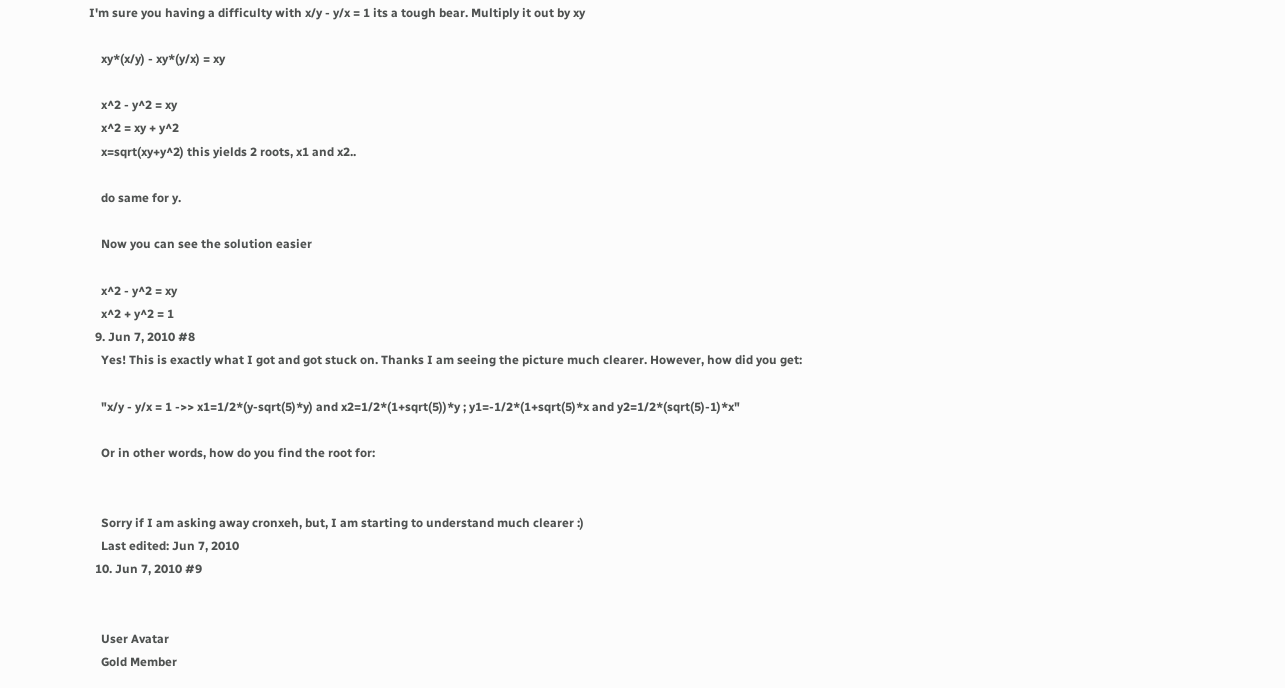I'm sure you having a difficulty with x/y - y/x = 1 its a tough bear. Multiply it out by xy

    xy*(x/y) - xy*(y/x) = xy

    x^2 - y^2 = xy
    x^2 = xy + y^2
    x=sqrt(xy+y^2) this yields 2 roots, x1 and x2..

    do same for y.

    Now you can see the solution easier

    x^2 - y^2 = xy
    x^2 + y^2 = 1
  9. Jun 7, 2010 #8
    Yes! This is exactly what I got and got stuck on. Thanks I am seeing the picture much clearer. However, how did you get:

    "x/y - y/x = 1 ->> x1=1/2*(y-sqrt(5)*y) and x2=1/2*(1+sqrt(5))*y ; y1=-1/2*(1+sqrt(5)*x and y2=1/2*(sqrt(5)-1)*x"

    Or in other words, how do you find the root for:


    Sorry if I am asking away cronxeh, but, I am starting to understand much clearer :)
    Last edited: Jun 7, 2010
  10. Jun 7, 2010 #9


    User Avatar
    Gold Member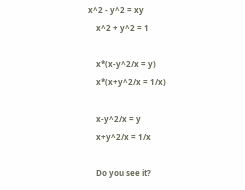x^2 - y^2 = xy
    x^2 + y^2 = 1

    x*(x-y^2/x = y)
    x*(x+y^2/x = 1/x)

    x-y^2/x = y
    x+y^2/x = 1/x

    Do you see it?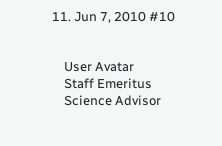11. Jun 7, 2010 #10


    User Avatar
    Staff Emeritus
    Science Advisor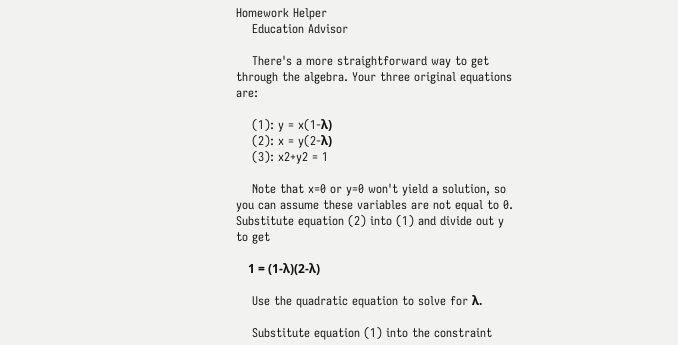Homework Helper
    Education Advisor

    There's a more straightforward way to get through the algebra. Your three original equations are:

    (1): y = x(1-λ)
    (2): x = y(2-λ)
    (3): x2+y2 = 1

    Note that x=0 or y=0 won't yield a solution, so you can assume these variables are not equal to 0. Substitute equation (2) into (1) and divide out y to get

    1 = (1-λ)(2-λ)

    Use the quadratic equation to solve for λ.

    Substitute equation (1) into the constraint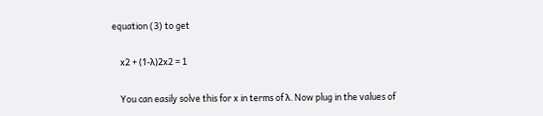equation (3) to get

    x2 + (1-λ)2x2 = 1

    You can easily solve this for x in terms of λ. Now plug in the values of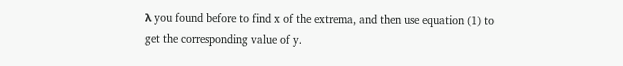λ you found before to find x of the extrema, and then use equation (1) to get the corresponding value of y.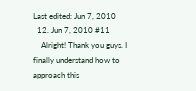Last edited: Jun 7, 2010
  12. Jun 7, 2010 #11
    Alright! Thank you guys. I finally understand how to approach this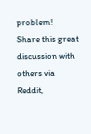problem!
Share this great discussion with others via Reddit,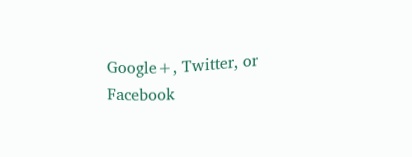Google+, Twitter, or Facebook